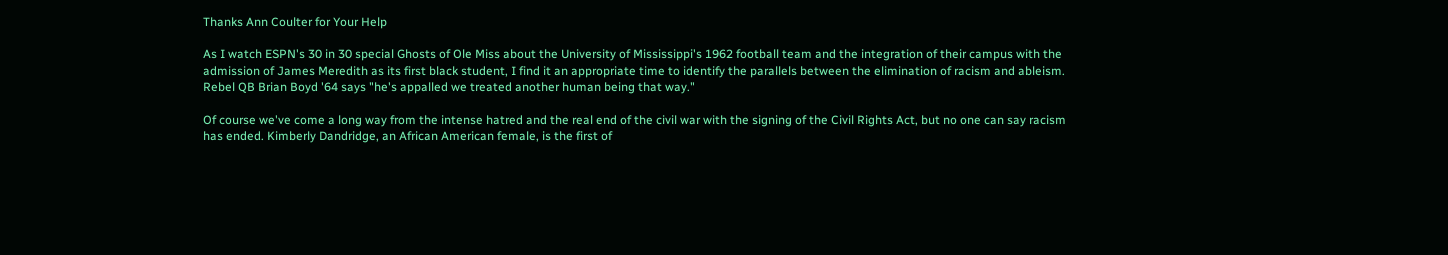Thanks Ann Coulter for Your Help

As I watch ESPN's 30 in 30 special Ghosts of Ole Miss about the University of Mississippi's 1962 football team and the integration of their campus with the admission of James Meredith as its first black student, I find it an appropriate time to identify the parallels between the elimination of racism and ableism. Rebel QB Brian Boyd '64 says "he's appalled we treated another human being that way."

Of course we've come a long way from the intense hatred and the real end of the civil war with the signing of the Civil Rights Act, but no one can say racism has ended. Kimberly Dandridge, an African American female, is the first of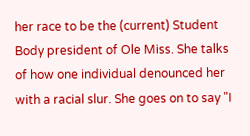her race to be the (current) Student Body president of Ole Miss. She talks of how one individual denounced her with a racial slur. She goes on to say "I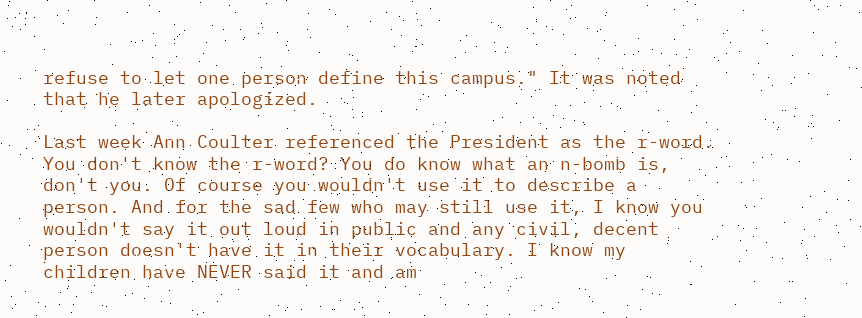refuse to let one person define this campus." It was noted that he later apologized.

Last week Ann Coulter referenced the President as the r-word. You don't know the r-word? You do know what an n-bomb is, don't you. Of course you wouldn't use it to describe a person. And for the sad few who may still use it, I know you wouldn't say it out loud in public and any civil, decent person doesn't have it in their vocabulary. I know my children have NEVER said it and am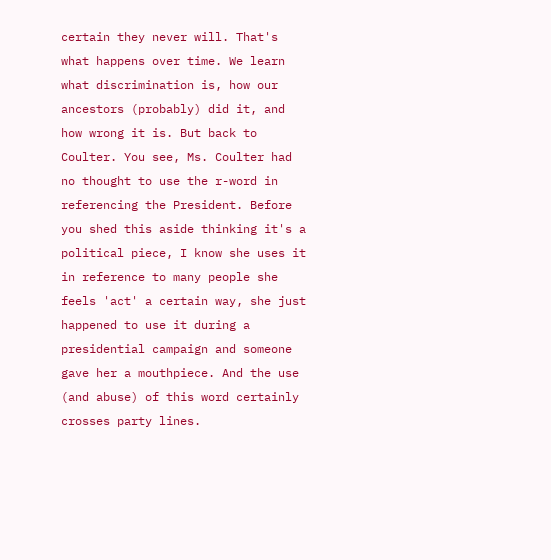certain they never will. That's what happens over time. We learn what discrimination is, how our ancestors (probably) did it, and how wrong it is. But back to Coulter. You see, Ms. Coulter had no thought to use the r-word in referencing the President. Before you shed this aside thinking it's a political piece, I know she uses it in reference to many people she feels 'act' a certain way, she just happened to use it during a presidential campaign and someone gave her a mouthpiece. And the use (and abuse) of this word certainly crosses party lines.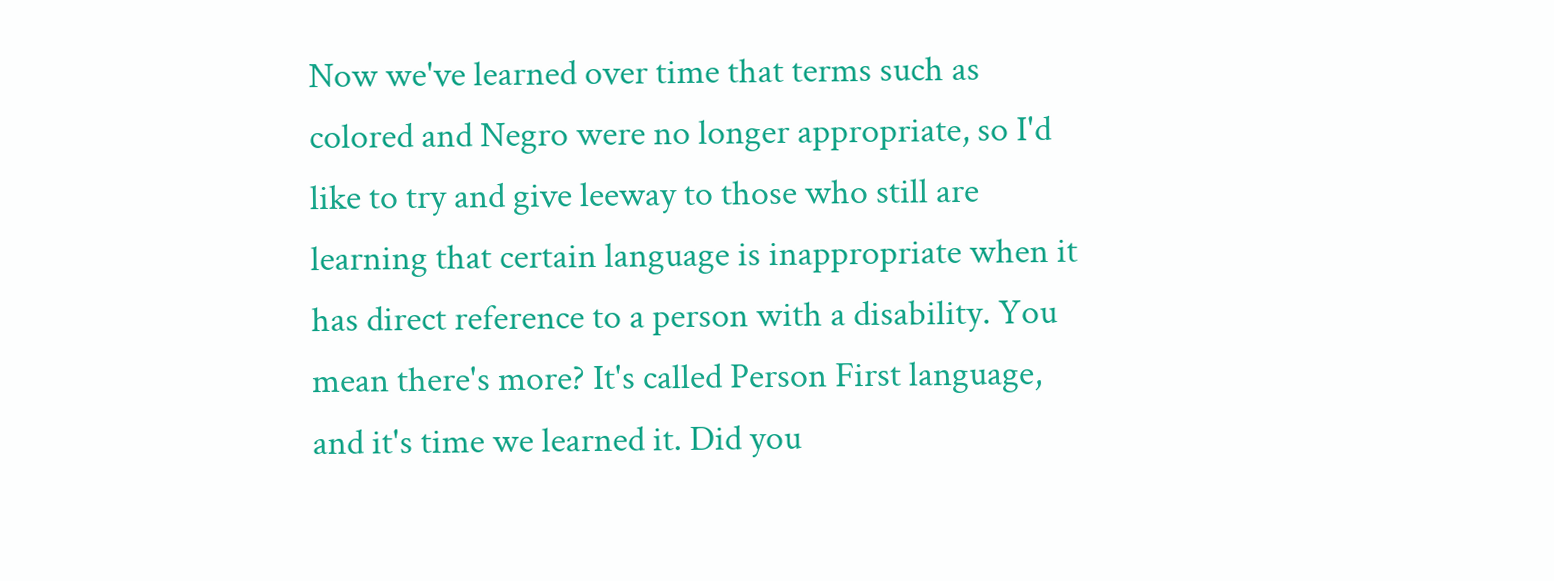Now we've learned over time that terms such as colored and Negro were no longer appropriate, so I'd like to try and give leeway to those who still are learning that certain language is inappropriate when it has direct reference to a person with a disability. You mean there's more? It's called Person First language, and it's time we learned it. Did you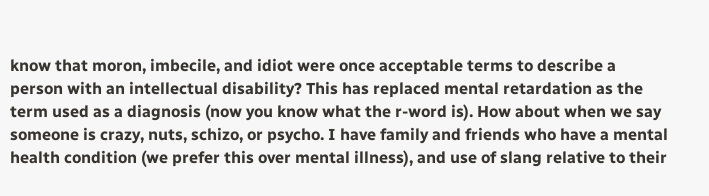know that moron, imbecile, and idiot were once acceptable terms to describe a person with an intellectual disability? This has replaced mental retardation as the term used as a diagnosis (now you know what the r-word is). How about when we say someone is crazy, nuts, schizo, or psycho. I have family and friends who have a mental health condition (we prefer this over mental illness), and use of slang relative to their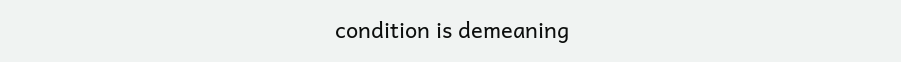condition is demeaning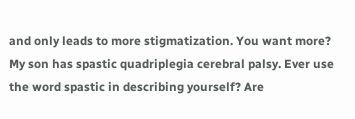and only leads to more stigmatization. You want more? My son has spastic quadriplegia cerebral palsy. Ever use the word spastic in describing yourself? Are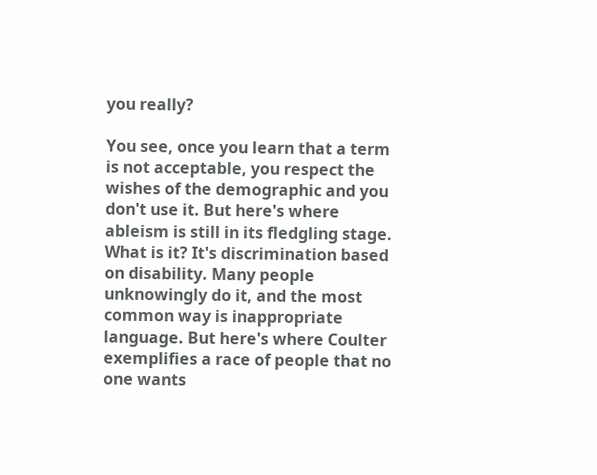you really?

You see, once you learn that a term is not acceptable, you respect the wishes of the demographic and you don't use it. But here's where ableism is still in its fledgling stage. What is it? It's discrimination based on disability. Many people unknowingly do it, and the most common way is inappropriate language. But here's where Coulter exemplifies a race of people that no one wants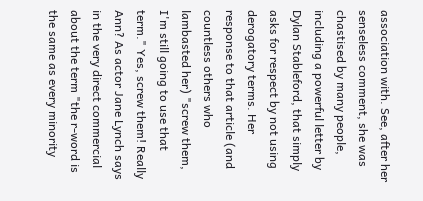association with. See, after her senseless comment, she was chastised by many people, including a powerful letter by Dylan Stableford, that simply asks for respect by not using derogatory terms. Her response to that article (and countless others who lambasted her) "screw them, I'm still going to use that term." Yes, screw them! Really Ann? As actor Jane Lynch says in the very direct commercial about the term "the r-word is the same as every minority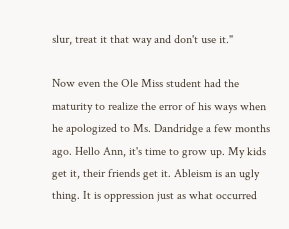slur, treat it that way and don't use it."

Now even the Ole Miss student had the maturity to realize the error of his ways when he apologized to Ms. Dandridge a few months ago. Hello Ann, it's time to grow up. My kids get it, their friends get it. Ableism is an ugly thing. It is oppression just as what occurred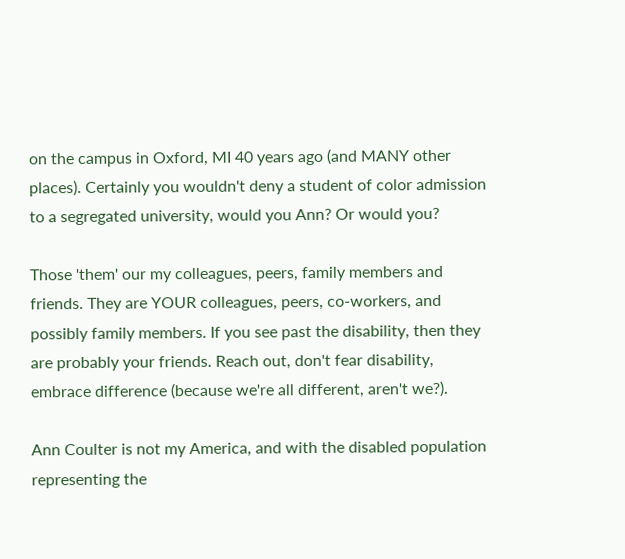on the campus in Oxford, MI 40 years ago (and MANY other places). Certainly you wouldn't deny a student of color admission to a segregated university, would you Ann? Or would you?

Those 'them' our my colleagues, peers, family members and friends. They are YOUR colleagues, peers, co-workers, and possibly family members. If you see past the disability, then they are probably your friends. Reach out, don't fear disability, embrace difference (because we're all different, aren't we?).

Ann Coulter is not my America, and with the disabled population representing the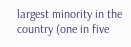largest minority in the country (one in five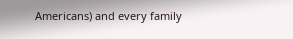Americans) and every family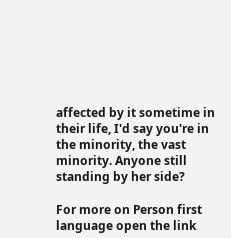affected by it sometime in their life, I'd say you're in the minority, the vast minority. Anyone still standing by her side?

For more on Person first language open the link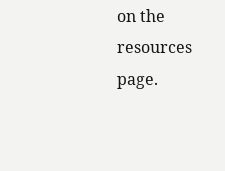on the resources page.